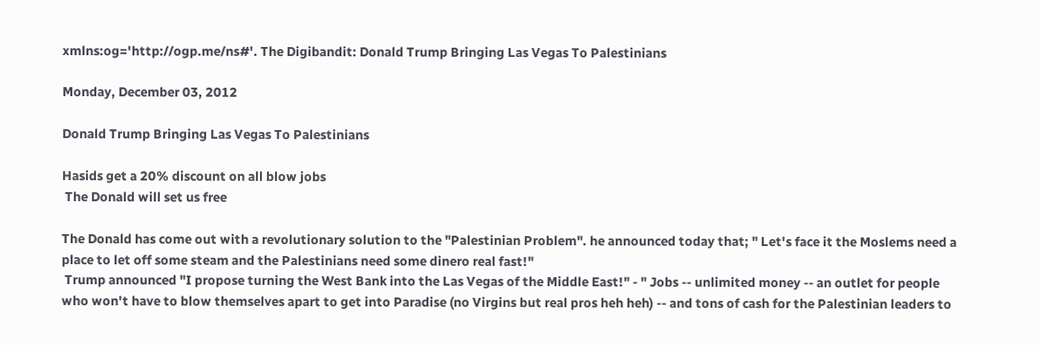xmlns:og='http://ogp.me/ns#'. The Digibandit: Donald Trump Bringing Las Vegas To Palestinians

Monday, December 03, 2012

Donald Trump Bringing Las Vegas To Palestinians

Hasids get a 20% discount on all blow jobs
 The Donald will set us free

The Donald has come out with a revolutionary solution to the "Palestinian Problem". he announced today that; " Let's face it the Moslems need a place to let off some steam and the Palestinians need some dinero real fast!"
 Trump announced "I propose turning the West Bank into the Las Vegas of the Middle East!" - " Jobs -- unlimited money -- an outlet for people who won't have to blow themselves apart to get into Paradise (no Virgins but real pros heh heh) -- and tons of cash for the Palestinian leaders to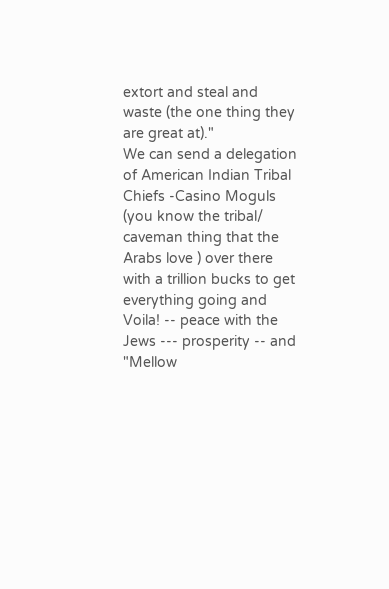extort and steal and waste (the one thing they are great at)."
We can send a delegation of American Indian Tribal Chiefs -Casino Moguls (you know the tribal/ caveman thing that the Arabs love ) over there with a trillion bucks to get everything going and Voila! -- peace with the Jews --- prosperity -- and "Mellow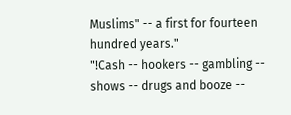Muslims" -- a first for fourteen hundred years."
"!Cash -- hookers -- gambling -- shows -- drugs and booze --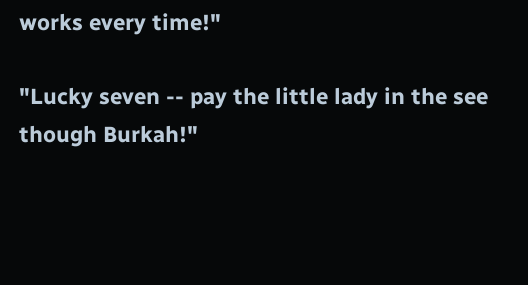works every time!"

"Lucky seven -- pay the little lady in the see though Burkah!"